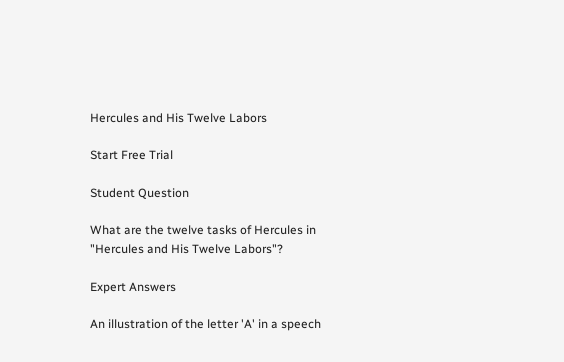Hercules and His Twelve Labors

Start Free Trial

Student Question

What are the twelve tasks of Hercules in "Hercules and His Twelve Labors"?

Expert Answers

An illustration of the letter 'A' in a speech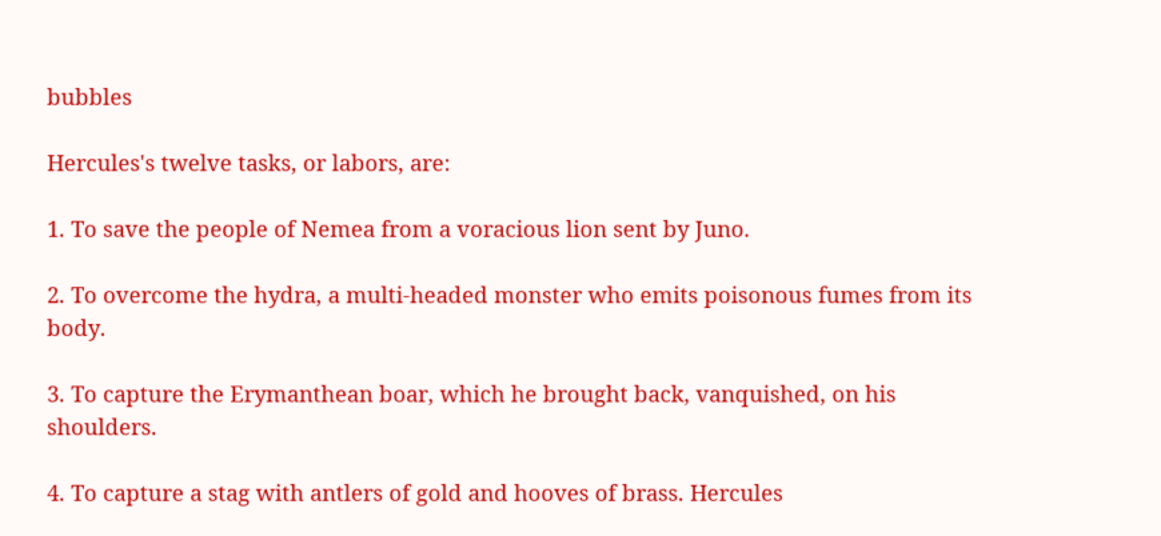bubbles

Hercules's twelve tasks, or labors, are:

1. To save the people of Nemea from a voracious lion sent by Juno.

2. To overcome the hydra, a multi-headed monster who emits poisonous fumes from its body.

3. To capture the Erymanthean boar, which he brought back, vanquished, on his shoulders.

4. To capture a stag with antlers of gold and hooves of brass. Hercules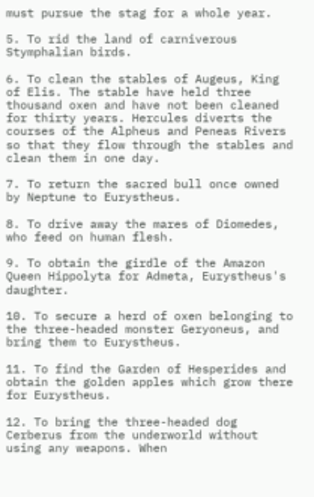must pursue the stag for a whole year.

5. To rid the land of carniverous Stymphalian birds.

6. To clean the stables of Augeus, King of Elis. The stable have held three thousand oxen and have not been cleaned for thirty years. Hercules diverts the courses of the Alpheus and Peneas Rivers so that they flow through the stables and clean them in one day.

7. To return the sacred bull once owned by Neptune to Eurystheus.

8. To drive away the mares of Diomedes, who feed on human flesh.

9. To obtain the girdle of the Amazon Queen Hippolyta for Admeta, Eurystheus's daughter.

10. To secure a herd of oxen belonging to the three-headed monster Geryoneus, and bring them to Eurystheus.

11. To find the Garden of Hesperides and obtain the golden apples which grow there for Eurystheus.

12. To bring the three-headed dog Cerberus from the underworld without using any weapons. When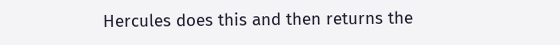Hercules does this and then returns the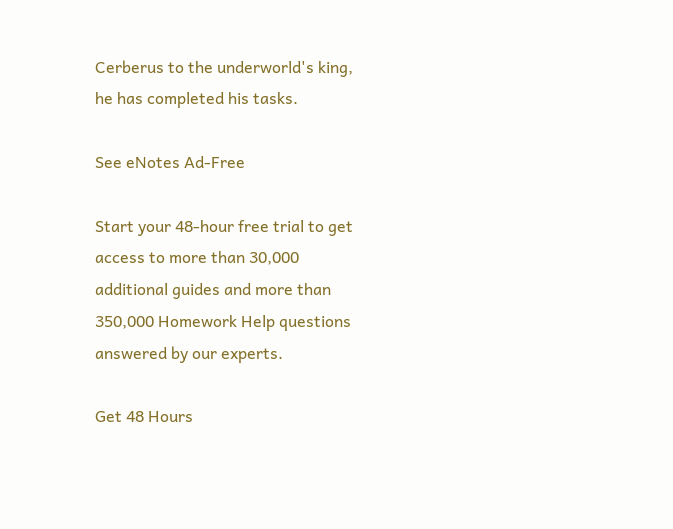Cerberus to the underworld's king, he has completed his tasks.

See eNotes Ad-Free

Start your 48-hour free trial to get access to more than 30,000 additional guides and more than 350,000 Homework Help questions answered by our experts.

Get 48 Hours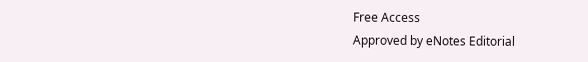Free Access
Approved by eNotes Editorial